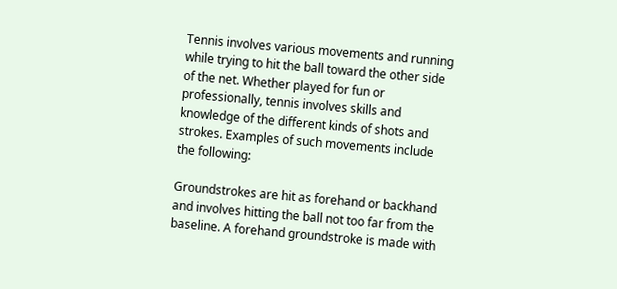Tennis involves various movements and running while trying to hit the ball toward the other side of the net. Whether played for fun or professionally, tennis involves skills and knowledge of the different kinds of shots and strokes. Examples of such movements include the following:

Groundstrokes are hit as forehand or backhand and involves hitting the ball not too far from the baseline. A forehand groundstroke is made with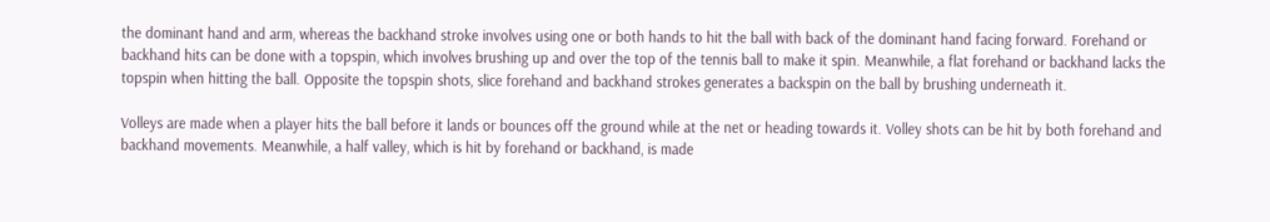the dominant hand and arm, whereas the backhand stroke involves using one or both hands to hit the ball with back of the dominant hand facing forward. Forehand or backhand hits can be done with a topspin, which involves brushing up and over the top of the tennis ball to make it spin. Meanwhile, a flat forehand or backhand lacks the topspin when hitting the ball. Opposite the topspin shots, slice forehand and backhand strokes generates a backspin on the ball by brushing underneath it.

Volleys are made when a player hits the ball before it lands or bounces off the ground while at the net or heading towards it. Volley shots can be hit by both forehand and backhand movements. Meanwhile, a half valley, which is hit by forehand or backhand, is made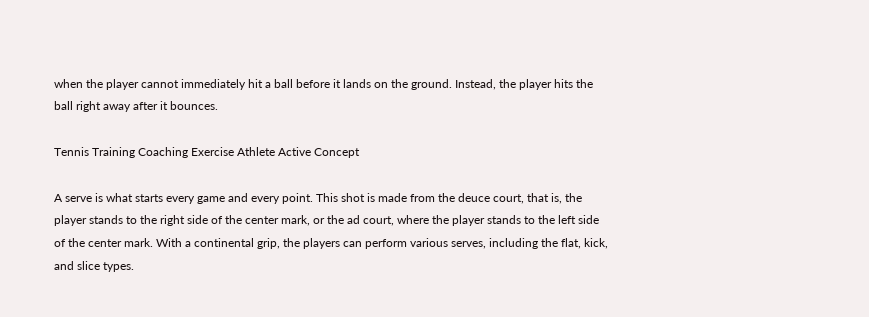when the player cannot immediately hit a ball before it lands on the ground. Instead, the player hits the ball right away after it bounces.

Tennis Training Coaching Exercise Athlete Active Concept

A serve is what starts every game and every point. This shot is made from the deuce court, that is, the player stands to the right side of the center mark, or the ad court, where the player stands to the left side of the center mark. With a continental grip, the players can perform various serves, including the flat, kick, and slice types.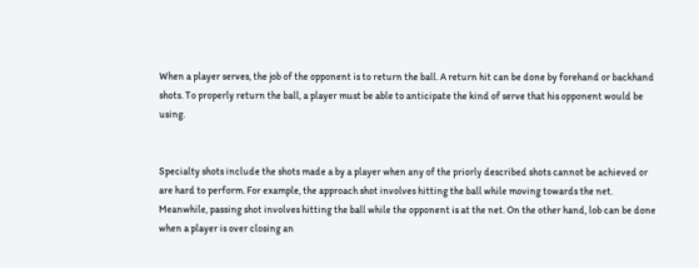When a player serves, the job of the opponent is to return the ball. A return hit can be done by forehand or backhand shots. To properly return the ball, a player must be able to anticipate the kind of serve that his opponent would be using.


Specialty shots include the shots made a by a player when any of the priorly described shots cannot be achieved or are hard to perform. For example, the approach shot involves hitting the ball while moving towards the net. Meanwhile, passing shot involves hitting the ball while the opponent is at the net. On the other hand, lob can be done when a player is over closing an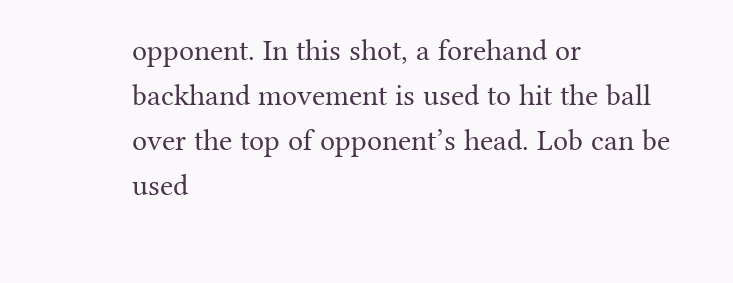opponent. In this shot, a forehand or backhand movement is used to hit the ball over the top of opponent’s head. Lob can be used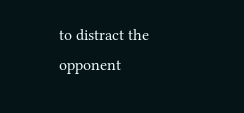to distract the opponent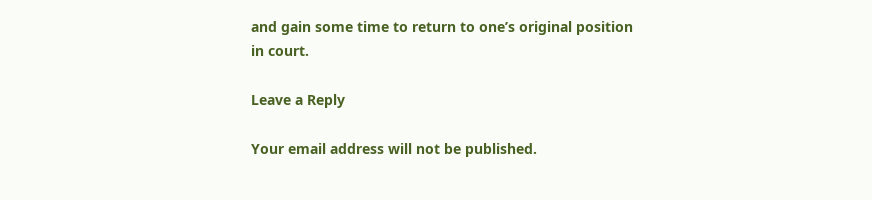and gain some time to return to one’s original position in court.

Leave a Reply

Your email address will not be published.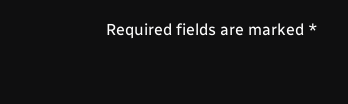Required fields are marked *